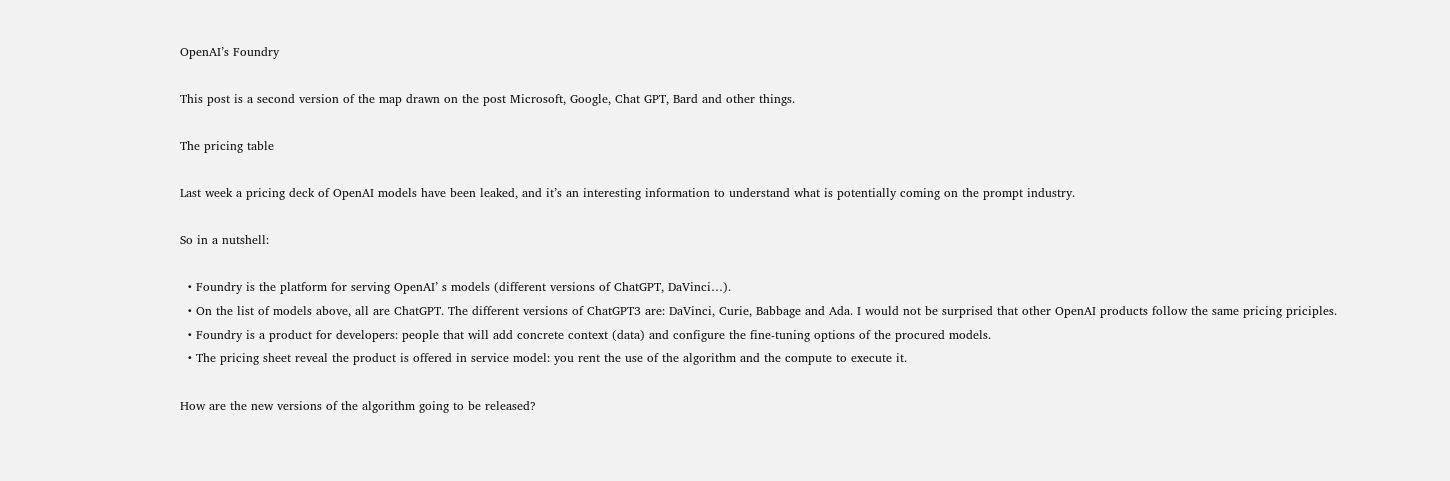OpenAI’s Foundry

This post is a second version of the map drawn on the post Microsoft, Google, Chat GPT, Bard and other things.

The pricing table

Last week a pricing deck of OpenAI models have been leaked, and it’s an interesting information to understand what is potentially coming on the prompt industry.

So in a nutshell:

  • Foundry is the platform for serving OpenAI’ s models (different versions of ChatGPT, DaVinci…).
  • On the list of models above, all are ChatGPT. The different versions of ChatGPT3 are: DaVinci, Curie, Babbage and Ada. I would not be surprised that other OpenAI products follow the same pricing priciples.
  • Foundry is a product for developers: people that will add concrete context (data) and configure the fine-tuning options of the procured models.
  • The pricing sheet reveal the product is offered in service model: you rent the use of the algorithm and the compute to execute it.

How are the new versions of the algorithm going to be released?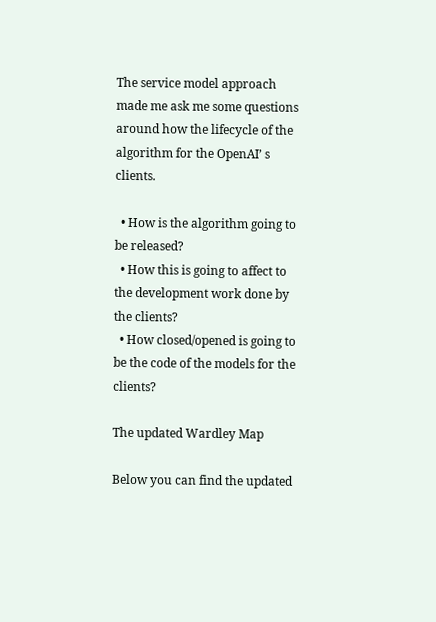The service model approach made me ask me some questions around how the lifecycle of the algorithm for the OpenAI’ s clients.

  • How is the algorithm going to be released?
  • How this is going to affect to the development work done by the clients?
  • How closed/opened is going to be the code of the models for the clients?

The updated Wardley Map

Below you can find the updated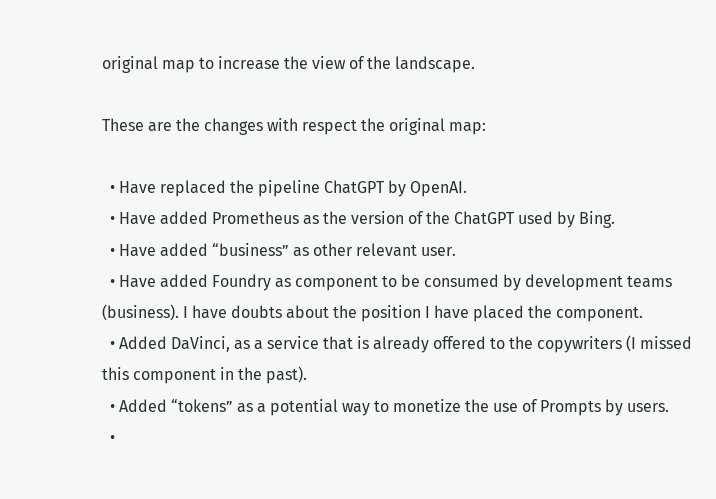original map to increase the view of the landscape.

These are the changes with respect the original map:

  • Have replaced the pipeline ChatGPT by OpenAI.
  • Have added Prometheus as the version of the ChatGPT used by Bing.
  • Have added “business” as other relevant user.
  • Have added Foundry as component to be consumed by development teams (business). I have doubts about the position I have placed the component.
  • Added DaVinci, as a service that is already offered to the copywriters (I missed this component in the past).
  • Added “tokens” as a potential way to monetize the use of Prompts by users.
  •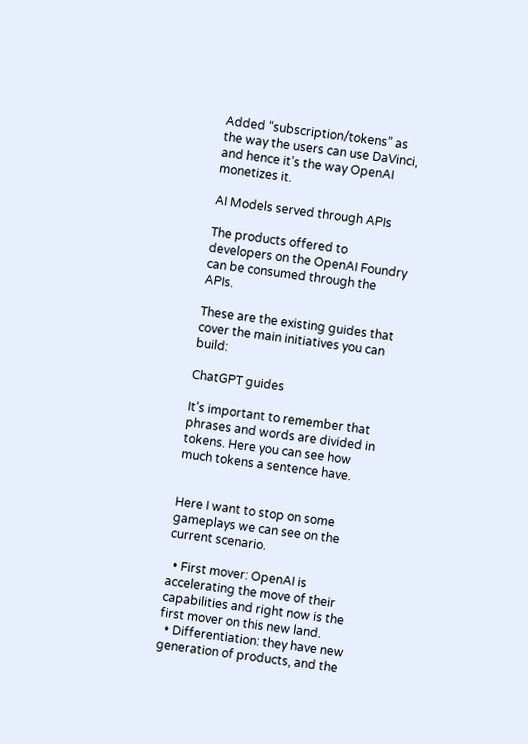Added “subscription/tokens” as the way the users can use DaVinci, and hence it’s the way OpenAI monetizes it.

AI Models served through APIs

The products offered to developers on the OpenAI Foundry can be consumed through the APIs.

These are the existing guides that cover the main initiatives you can build:

ChatGPT guides

It’s important to remember that phrases and words are divided in tokens. Here you can see how much tokens a sentence have.


Here I want to stop on some gameplays we can see on the current scenario.

  • First mover: OpenAI is accelerating the move of their capabilities and right now is the first mover on this new land.
  • Differentiation: they have new generation of products, and the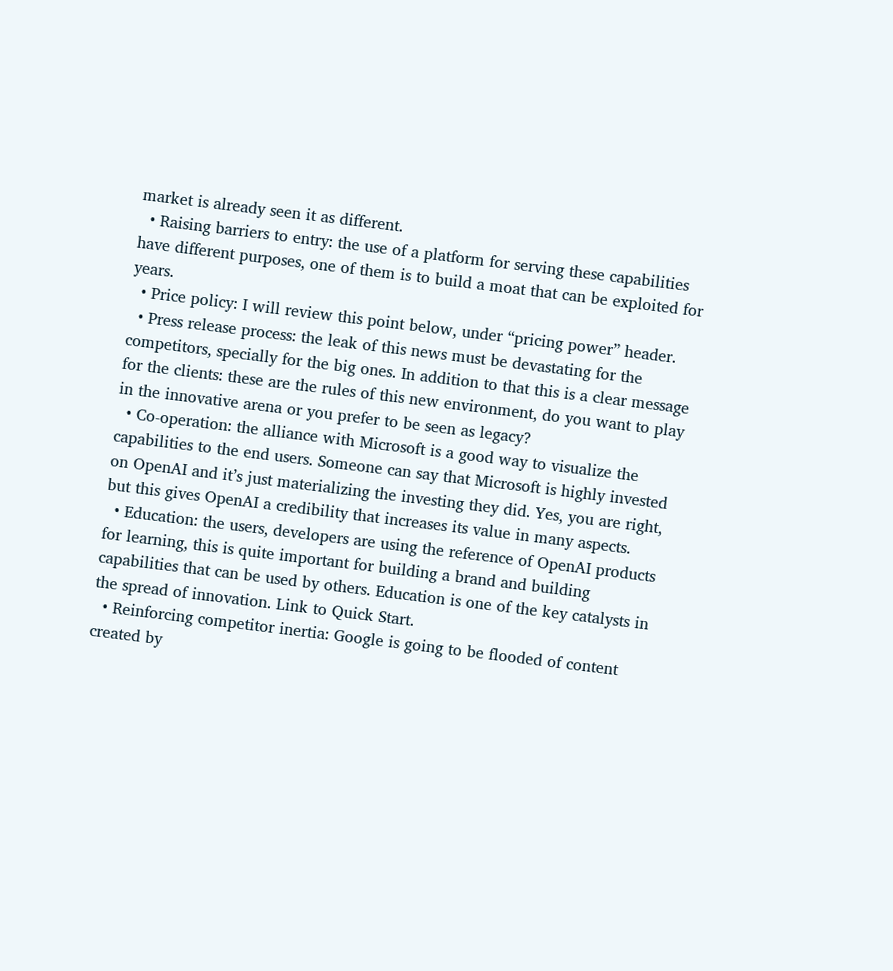market is already seen it as different.
  • Raising barriers to entry: the use of a platform for serving these capabilities have different purposes, one of them is to build a moat that can be exploited for years.
  • Price policy: I will review this point below, under “pricing power” header.
  • Press release process: the leak of this news must be devastating for the competitors, specially for the big ones. In addition to that this is a clear message for the clients: these are the rules of this new environment, do you want to play in the innovative arena or you prefer to be seen as legacy?
  • Co-operation: the alliance with Microsoft is a good way to visualize the capabilities to the end users. Someone can say that Microsoft is highly invested on OpenAI and it’s just materializing the investing they did. Yes, you are right, but this gives OpenAI a credibility that increases its value in many aspects.
  • Education: the users, developers are using the reference of OpenAI products for learning, this is quite important for building a brand and building capabilities that can be used by others. Education is one of the key catalysts in the spread of innovation. Link to Quick Start.
  • Reinforcing competitor inertia: Google is going to be flooded of content created by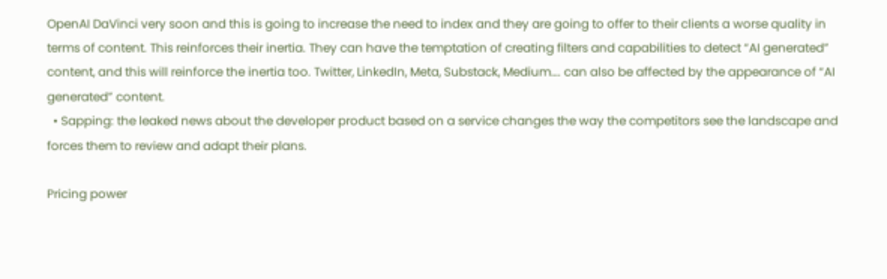OpenAI DaVinci very soon and this is going to increase the need to index and they are going to offer to their clients a worse quality in terms of content. This reinforces their inertia. They can have the temptation of creating filters and capabilities to detect “AI generated” content, and this will reinforce the inertia too. Twitter, LinkedIn, Meta, Substack, Medium…. can also be affected by the appearance of “AI generated” content.
  • Sapping: the leaked news about the developer product based on a service changes the way the competitors see the landscape and forces them to review and adapt their plans.

Pricing power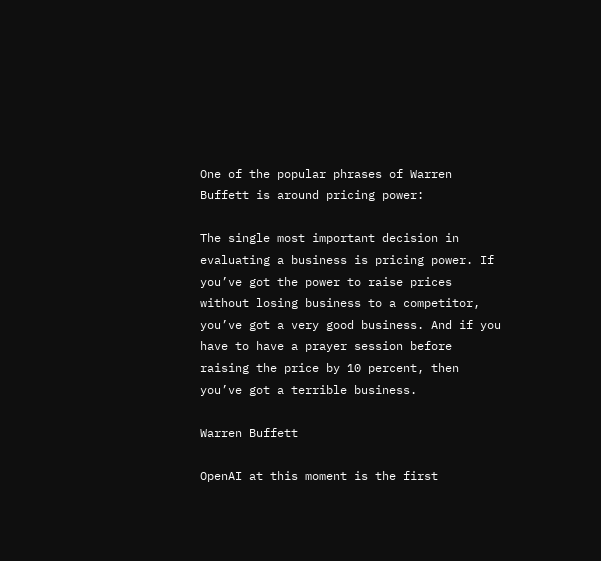One of the popular phrases of Warren Buffett is around pricing power:

The single most important decision in evaluating a business is pricing power. If you’ve got the power to raise prices without losing business to a competitor, you’ve got a very good business. And if you have to have a prayer session before raising the price by 10 percent, then you’ve got a terrible business.

Warren Buffett

OpenAI at this moment is the first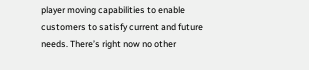player moving capabilities to enable customers to satisfy current and future needs. There’s right now no other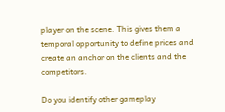player on the scene. This gives them a temporal opportunity to define prices and create an anchor on the clients and the competitors.

Do you identify other gameplay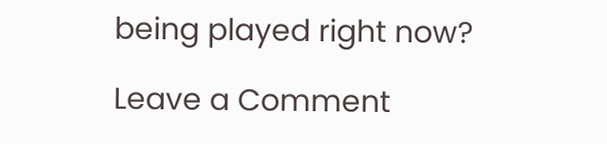being played right now?

Leave a Comment